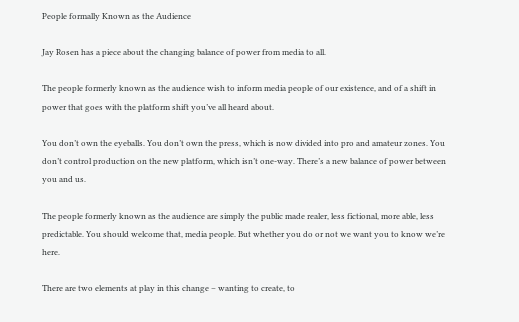People formally Known as the Audience

Jay Rosen has a piece about the changing balance of power from media to all.

The people formerly known as the audience wish to inform media people of our existence, and of a shift in power that goes with the platform shift you’ve all heard about.

You don’t own the eyeballs. You don’t own the press, which is now divided into pro and amateur zones. You don’t control production on the new platform, which isn’t one-way. There’s a new balance of power between you and us.

The people formerly known as the audience are simply the public made realer, less fictional, more able, less predictable. You should welcome that, media people. But whether you do or not we want you to know we’re here.

There are two elements at play in this change – wanting to create, to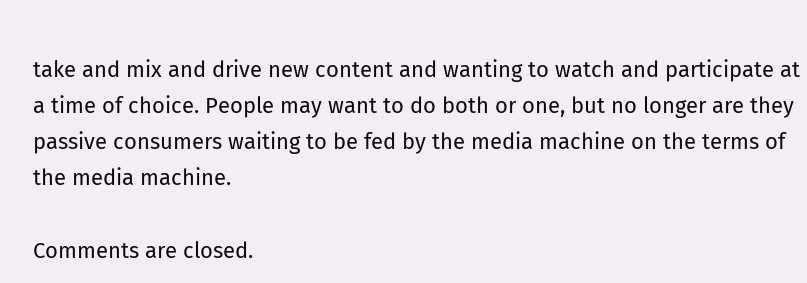take and mix and drive new content and wanting to watch and participate at a time of choice. People may want to do both or one, but no longer are they passive consumers waiting to be fed by the media machine on the terms of the media machine.

Comments are closed.